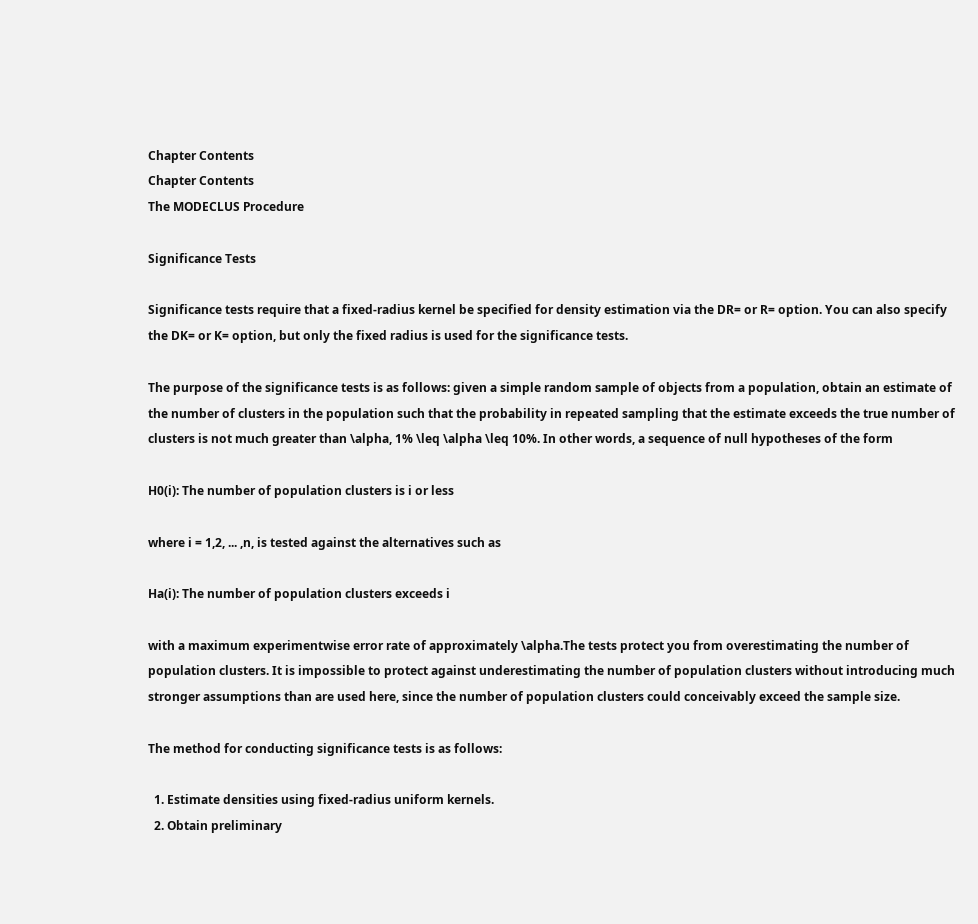Chapter Contents
Chapter Contents
The MODECLUS Procedure

Significance Tests

Significance tests require that a fixed-radius kernel be specified for density estimation via the DR= or R= option. You can also specify the DK= or K= option, but only the fixed radius is used for the significance tests.

The purpose of the significance tests is as follows: given a simple random sample of objects from a population, obtain an estimate of the number of clusters in the population such that the probability in repeated sampling that the estimate exceeds the true number of clusters is not much greater than \alpha, 1% \leq \alpha \leq 10%. In other words, a sequence of null hypotheses of the form

H0(i): The number of population clusters is i or less

where i = 1,2, ... ,n, is tested against the alternatives such as

Ha(i): The number of population clusters exceeds i

with a maximum experimentwise error rate of approximately \alpha.The tests protect you from overestimating the number of population clusters. It is impossible to protect against underestimating the number of population clusters without introducing much stronger assumptions than are used here, since the number of population clusters could conceivably exceed the sample size.

The method for conducting significance tests is as follows:

  1. Estimate densities using fixed-radius uniform kernels.
  2. Obtain preliminary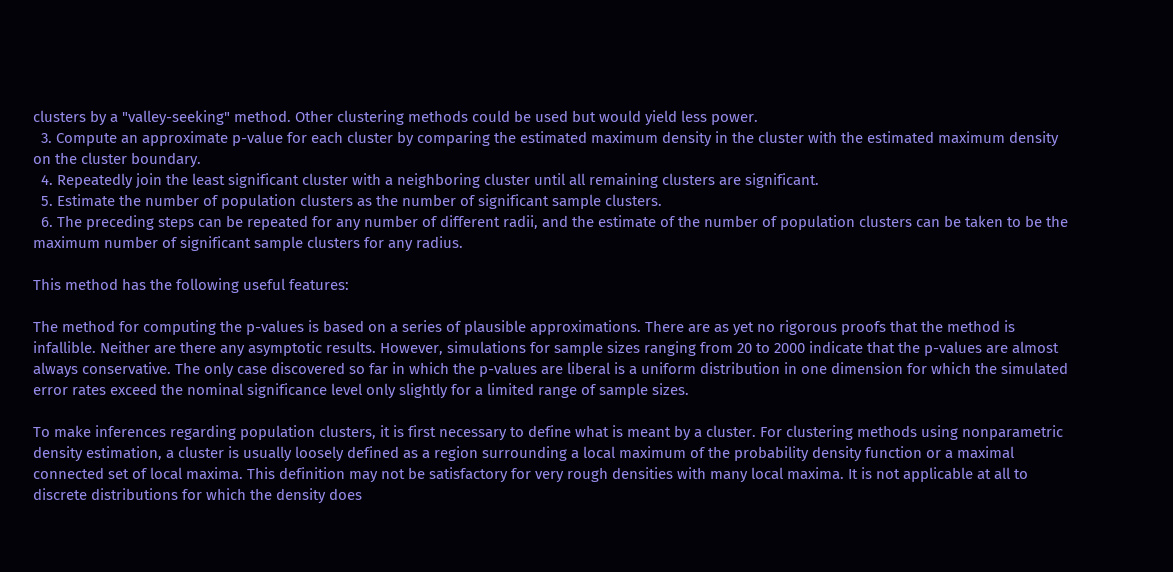clusters by a "valley-seeking" method. Other clustering methods could be used but would yield less power.
  3. Compute an approximate p-value for each cluster by comparing the estimated maximum density in the cluster with the estimated maximum density on the cluster boundary.
  4. Repeatedly join the least significant cluster with a neighboring cluster until all remaining clusters are significant.
  5. Estimate the number of population clusters as the number of significant sample clusters.
  6. The preceding steps can be repeated for any number of different radii, and the estimate of the number of population clusters can be taken to be the maximum number of significant sample clusters for any radius.

This method has the following useful features:

The method for computing the p-values is based on a series of plausible approximations. There are as yet no rigorous proofs that the method is infallible. Neither are there any asymptotic results. However, simulations for sample sizes ranging from 20 to 2000 indicate that the p-values are almost always conservative. The only case discovered so far in which the p-values are liberal is a uniform distribution in one dimension for which the simulated error rates exceed the nominal significance level only slightly for a limited range of sample sizes.

To make inferences regarding population clusters, it is first necessary to define what is meant by a cluster. For clustering methods using nonparametric density estimation, a cluster is usually loosely defined as a region surrounding a local maximum of the probability density function or a maximal connected set of local maxima. This definition may not be satisfactory for very rough densities with many local maxima. It is not applicable at all to discrete distributions for which the density does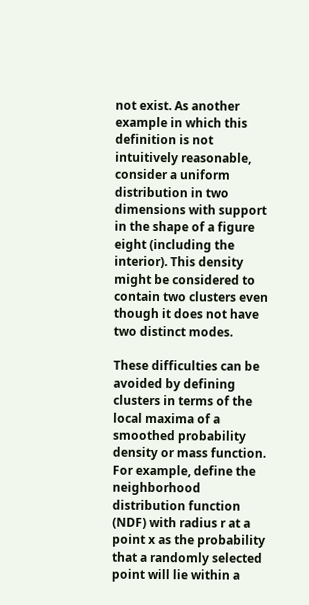not exist. As another example in which this definition is not intuitively reasonable, consider a uniform distribution in two dimensions with support in the shape of a figure eight (including the interior). This density might be considered to contain two clusters even though it does not have two distinct modes.

These difficulties can be avoided by defining clusters in terms of the local maxima of a smoothed probability density or mass function. For example, define the neighborhood distribution function (NDF) with radius r at a point x as the probability that a randomly selected point will lie within a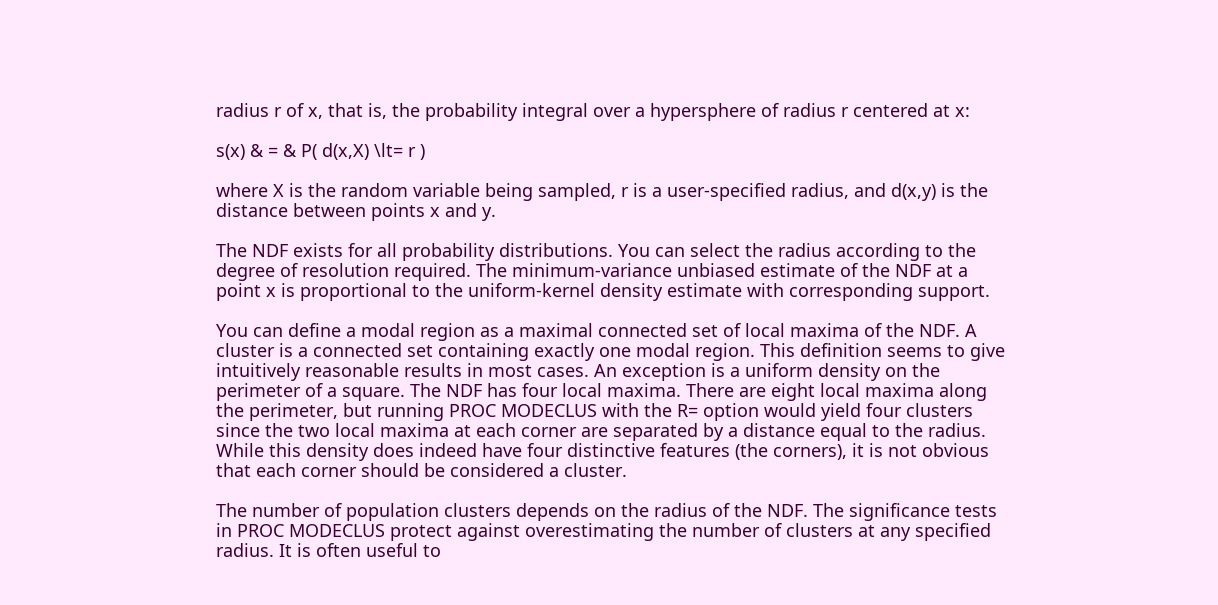radius r of x, that is, the probability integral over a hypersphere of radius r centered at x:

s(x) & = & P( d(x,X) \lt= r )

where X is the random variable being sampled, r is a user-specified radius, and d(x,y) is the distance between points x and y.

The NDF exists for all probability distributions. You can select the radius according to the degree of resolution required. The minimum-variance unbiased estimate of the NDF at a point x is proportional to the uniform-kernel density estimate with corresponding support.

You can define a modal region as a maximal connected set of local maxima of the NDF. A cluster is a connected set containing exactly one modal region. This definition seems to give intuitively reasonable results in most cases. An exception is a uniform density on the perimeter of a square. The NDF has four local maxima. There are eight local maxima along the perimeter, but running PROC MODECLUS with the R= option would yield four clusters since the two local maxima at each corner are separated by a distance equal to the radius. While this density does indeed have four distinctive features (the corners), it is not obvious that each corner should be considered a cluster.

The number of population clusters depends on the radius of the NDF. The significance tests in PROC MODECLUS protect against overestimating the number of clusters at any specified radius. It is often useful to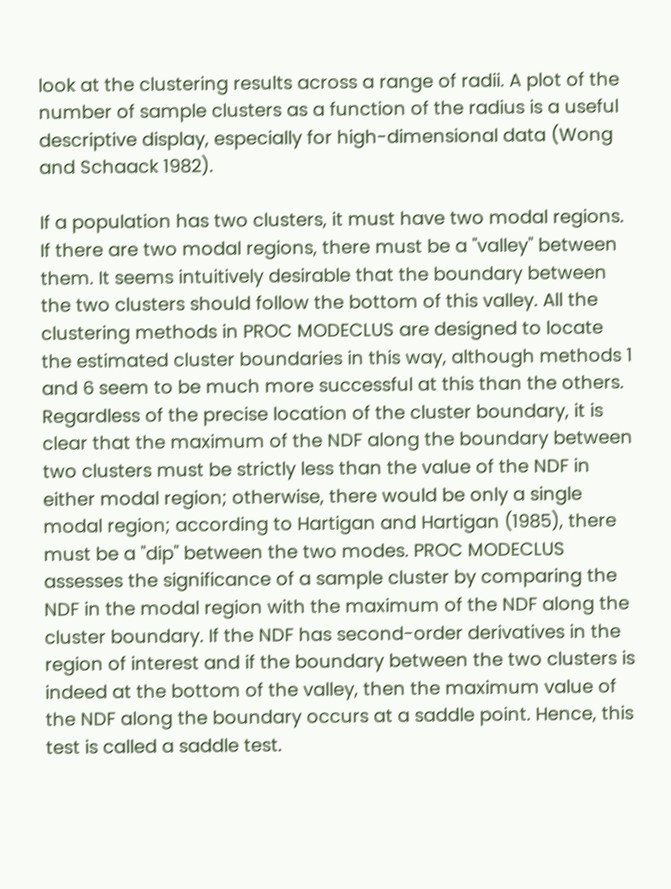look at the clustering results across a range of radii. A plot of the number of sample clusters as a function of the radius is a useful descriptive display, especially for high-dimensional data (Wong and Schaack 1982).

If a population has two clusters, it must have two modal regions. If there are two modal regions, there must be a "valley" between them. It seems intuitively desirable that the boundary between the two clusters should follow the bottom of this valley. All the clustering methods in PROC MODECLUS are designed to locate the estimated cluster boundaries in this way, although methods 1 and 6 seem to be much more successful at this than the others. Regardless of the precise location of the cluster boundary, it is clear that the maximum of the NDF along the boundary between two clusters must be strictly less than the value of the NDF in either modal region; otherwise, there would be only a single modal region; according to Hartigan and Hartigan (1985), there must be a "dip" between the two modes. PROC MODECLUS assesses the significance of a sample cluster by comparing the NDF in the modal region with the maximum of the NDF along the cluster boundary. If the NDF has second-order derivatives in the region of interest and if the boundary between the two clusters is indeed at the bottom of the valley, then the maximum value of the NDF along the boundary occurs at a saddle point. Hence, this test is called a saddle test.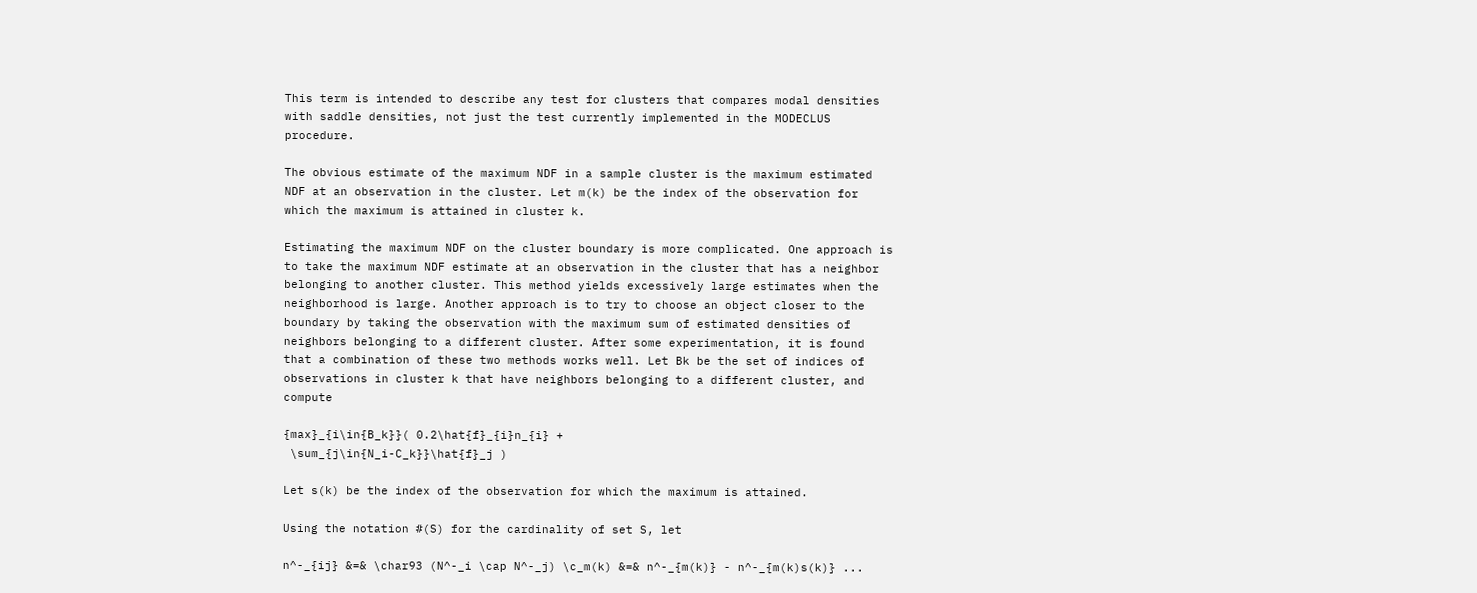This term is intended to describe any test for clusters that compares modal densities with saddle densities, not just the test currently implemented in the MODECLUS procedure.

The obvious estimate of the maximum NDF in a sample cluster is the maximum estimated NDF at an observation in the cluster. Let m(k) be the index of the observation for which the maximum is attained in cluster k.

Estimating the maximum NDF on the cluster boundary is more complicated. One approach is to take the maximum NDF estimate at an observation in the cluster that has a neighbor belonging to another cluster. This method yields excessively large estimates when the neighborhood is large. Another approach is to try to choose an object closer to the boundary by taking the observation with the maximum sum of estimated densities of neighbors belonging to a different cluster. After some experimentation, it is found that a combination of these two methods works well. Let Bk be the set of indices of observations in cluster k that have neighbors belonging to a different cluster, and compute

{max}_{i\in{B_k}}( 0.2\hat{f}_{i}n_{i} +
 \sum_{j\in{N_i-C_k}}\hat{f}_j )

Let s(k) be the index of the observation for which the maximum is attained.

Using the notation #(S) for the cardinality of set S, let

n^-_{ij} &=& \char93 (N^-_i \cap N^-_j) \c_m(k) &=& n^-_{m(k)} - n^-_{m(k)s(k)} ...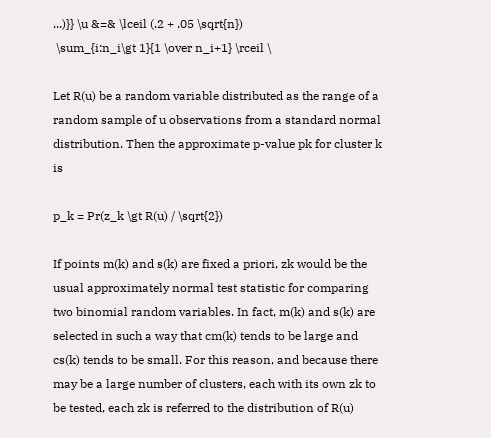...)}} \u &=& \lceil (.2 + .05 \sqrt{n})
 \sum_{i:n_i\gt 1}{1 \over n_i+1} \rceil \

Let R(u) be a random variable distributed as the range of a random sample of u observations from a standard normal distribution. Then the approximate p-value pk for cluster k is

p_k = Pr(z_k \gt R(u) / \sqrt{2})

If points m(k) and s(k) are fixed a priori, zk would be the usual approximately normal test statistic for comparing two binomial random variables. In fact, m(k) and s(k) are selected in such a way that cm(k) tends to be large and cs(k) tends to be small. For this reason, and because there may be a large number of clusters, each with its own zk to be tested, each zk is referred to the distribution of R(u)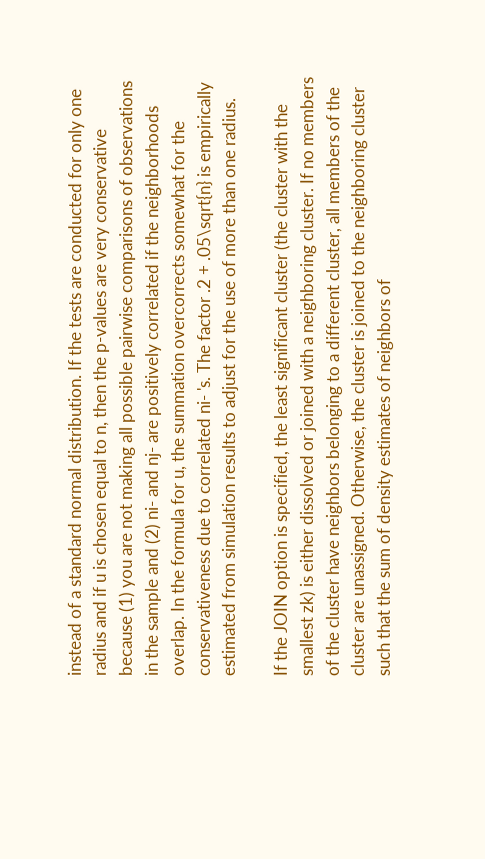instead of a standard normal distribution. If the tests are conducted for only one radius and if u is chosen equal to n, then the p-values are very conservative because (1) you are not making all possible pairwise comparisons of observations in the sample and (2) ni- and nj- are positively correlated if the neighborhoods overlap. In the formula for u, the summation overcorrects somewhat for the conservativeness due to correlated ni- 's. The factor .2 + .05\sqrt{n} is empirically estimated from simulation results to adjust for the use of more than one radius.

If the JOIN option is specified, the least significant cluster (the cluster with the smallest zk) is either dissolved or joined with a neighboring cluster. If no members of the cluster have neighbors belonging to a different cluster, all members of the cluster are unassigned. Otherwise, the cluster is joined to the neighboring cluster such that the sum of density estimates of neighbors of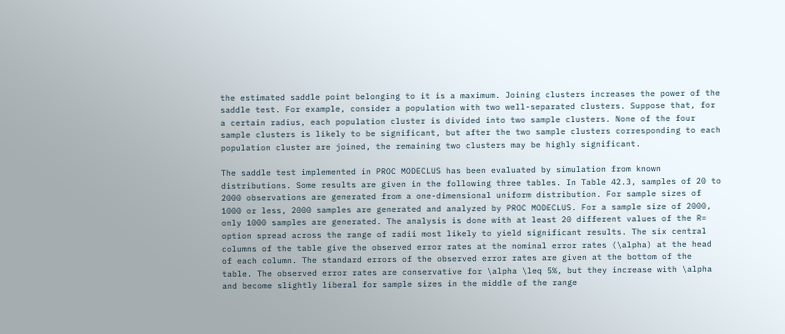the estimated saddle point belonging to it is a maximum. Joining clusters increases the power of the saddle test. For example, consider a population with two well-separated clusters. Suppose that, for a certain radius, each population cluster is divided into two sample clusters. None of the four sample clusters is likely to be significant, but after the two sample clusters corresponding to each population cluster are joined, the remaining two clusters may be highly significant.

The saddle test implemented in PROC MODECLUS has been evaluated by simulation from known distributions. Some results are given in the following three tables. In Table 42.3, samples of 20 to 2000 observations are generated from a one-dimensional uniform distribution. For sample sizes of 1000 or less, 2000 samples are generated and analyzed by PROC MODECLUS. For a sample size of 2000, only 1000 samples are generated. The analysis is done with at least 20 different values of the R= option spread across the range of radii most likely to yield significant results. The six central columns of the table give the observed error rates at the nominal error rates (\alpha) at the head of each column. The standard errors of the observed error rates are given at the bottom of the table. The observed error rates are conservative for \alpha \leq 5%, but they increase with \alpha and become slightly liberal for sample sizes in the middle of the range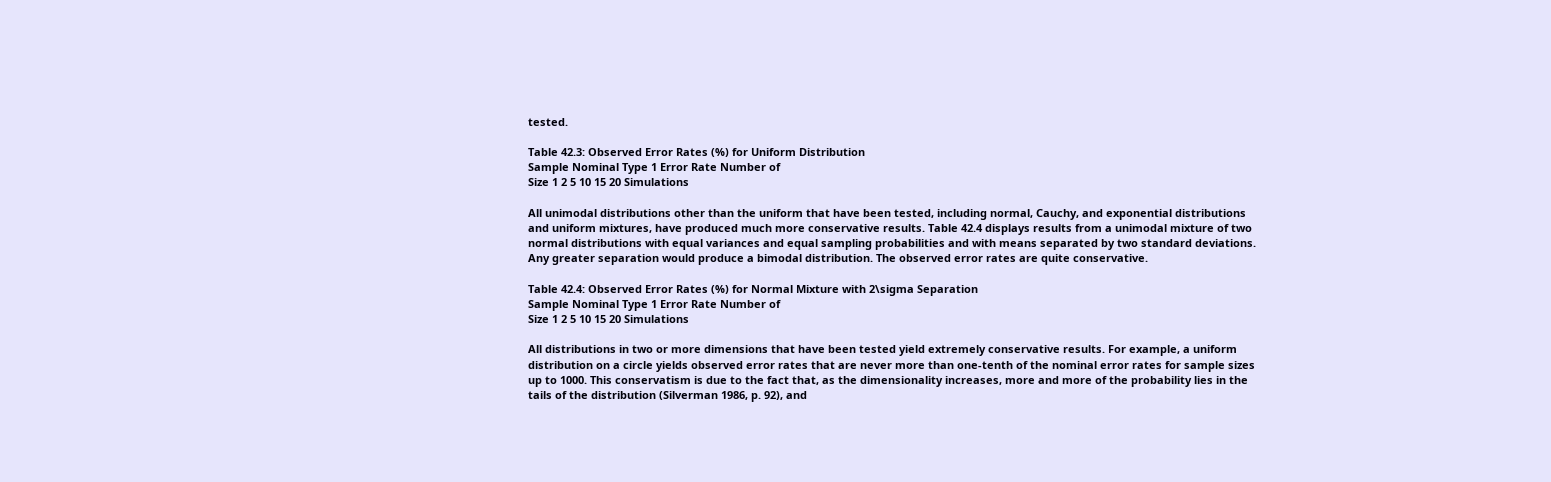tested.

Table 42.3: Observed Error Rates (%) for Uniform Distribution
Sample Nominal Type 1 Error Rate Number of
Size 1 2 5 10 15 20 Simulations

All unimodal distributions other than the uniform that have been tested, including normal, Cauchy, and exponential distributions and uniform mixtures, have produced much more conservative results. Table 42.4 displays results from a unimodal mixture of two normal distributions with equal variances and equal sampling probabilities and with means separated by two standard deviations. Any greater separation would produce a bimodal distribution. The observed error rates are quite conservative.

Table 42.4: Observed Error Rates (%) for Normal Mixture with 2\sigma Separation
Sample Nominal Type 1 Error Rate Number of
Size 1 2 5 10 15 20 Simulations

All distributions in two or more dimensions that have been tested yield extremely conservative results. For example, a uniform distribution on a circle yields observed error rates that are never more than one-tenth of the nominal error rates for sample sizes up to 1000. This conservatism is due to the fact that, as the dimensionality increases, more and more of the probability lies in the tails of the distribution (Silverman 1986, p. 92), and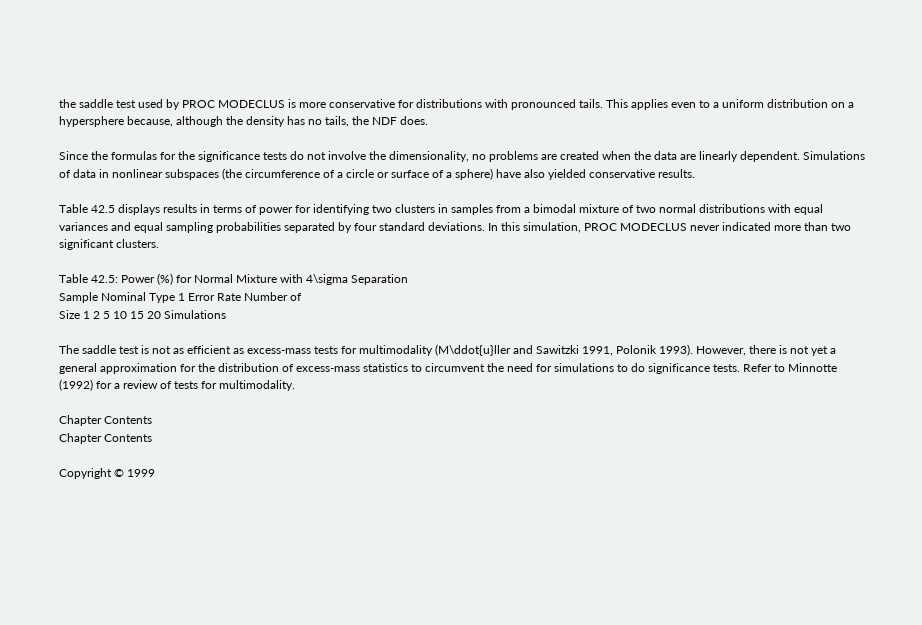the saddle test used by PROC MODECLUS is more conservative for distributions with pronounced tails. This applies even to a uniform distribution on a hypersphere because, although the density has no tails, the NDF does.

Since the formulas for the significance tests do not involve the dimensionality, no problems are created when the data are linearly dependent. Simulations of data in nonlinear subspaces (the circumference of a circle or surface of a sphere) have also yielded conservative results.

Table 42.5 displays results in terms of power for identifying two clusters in samples from a bimodal mixture of two normal distributions with equal variances and equal sampling probabilities separated by four standard deviations. In this simulation, PROC MODECLUS never indicated more than two significant clusters.

Table 42.5: Power (%) for Normal Mixture with 4\sigma Separation
Sample Nominal Type 1 Error Rate Number of
Size 1 2 5 10 15 20 Simulations

The saddle test is not as efficient as excess-mass tests for multimodality (M\ddot{u}ller and Sawitzki 1991, Polonik 1993). However, there is not yet a general approximation for the distribution of excess-mass statistics to circumvent the need for simulations to do significance tests. Refer to Minnotte (1992) for a review of tests for multimodality.

Chapter Contents
Chapter Contents

Copyright © 1999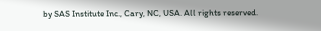by SAS Institute Inc., Cary, NC, USA. All rights reserved.